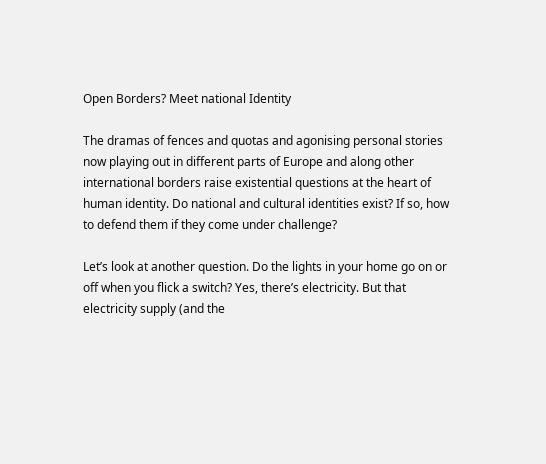Open Borders? Meet national Identity

The dramas of fences and quotas and agonising personal stories now playing out in different parts of Europe and along other international borders raise existential questions at the heart of human identity. Do national and cultural identities exist? If so, how to defend them if they come under challenge?

Let’s look at another question. Do the lights in your home go on or off when you flick a switch? Yes, there’s electricity. But that electricity supply (and the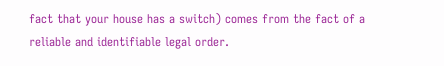fact that your house has a switch) comes from the fact of a reliable and identifiable legal order.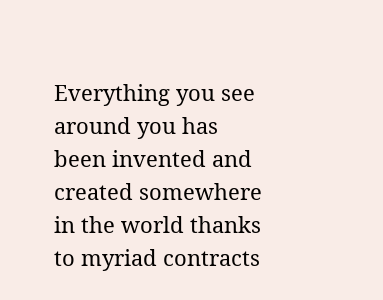Everything you see around you has been invented and created somewhere in the world thanks to myriad contracts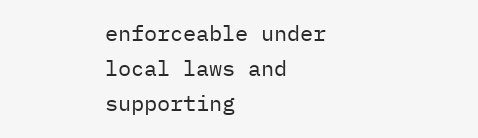enforceable under local laws and supporting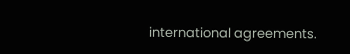international agreements.